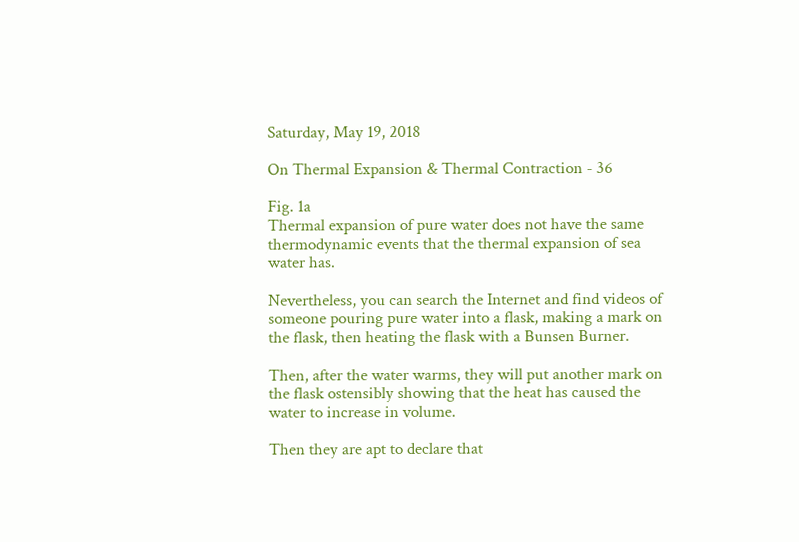Saturday, May 19, 2018

On Thermal Expansion & Thermal Contraction - 36

Fig. 1a
Thermal expansion of pure water does not have the same thermodynamic events that the thermal expansion of sea water has.

Nevertheless, you can search the Internet and find videos of someone pouring pure water into a flask, making a mark on the flask, then heating the flask with a Bunsen Burner.

Then, after the water warms, they will put another mark on the flask ostensibly showing that the heat has caused the water to increase in volume.

Then they are apt to declare that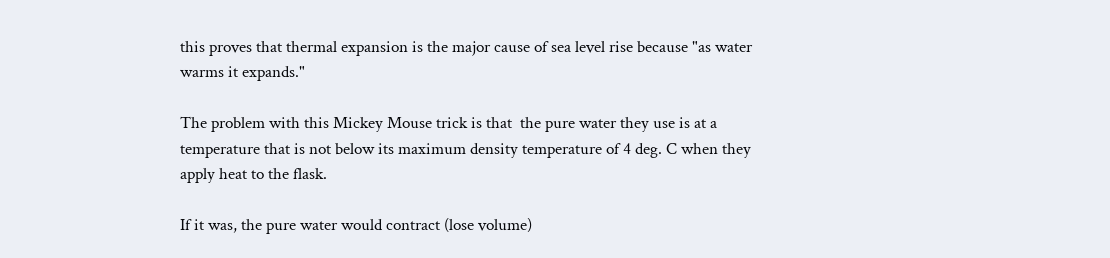this proves that thermal expansion is the major cause of sea level rise because "as water warms it expands."

The problem with this Mickey Mouse trick is that  the pure water they use is at a temperature that is not below its maximum density temperature of 4 deg. C when they apply heat to the flask.

If it was, the pure water would contract (lose volume)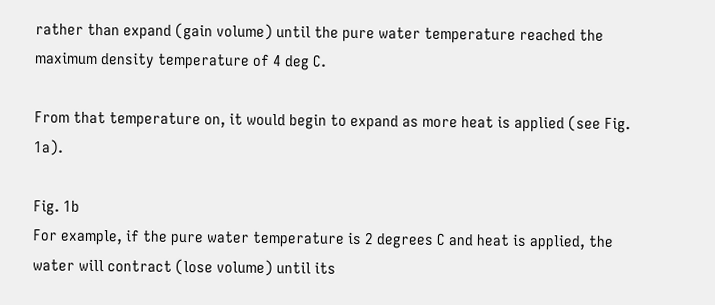rather than expand (gain volume) until the pure water temperature reached the maximum density temperature of 4 deg C.

From that temperature on, it would begin to expand as more heat is applied (see Fig. 1a).

Fig. 1b
For example, if the pure water temperature is 2 degrees C and heat is applied, the water will contract (lose volume) until its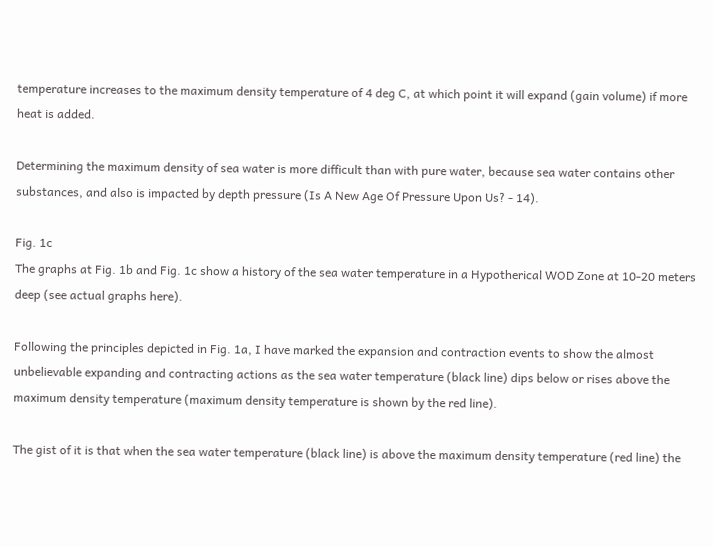temperature increases to the maximum density temperature of 4 deg C, at which point it will expand (gain volume) if more heat is added.

Determining the maximum density of sea water is more difficult than with pure water, because sea water contains other substances, and also is impacted by depth pressure (Is A New Age Of Pressure Upon Us? - 14).

Fig. 1c
The graphs at Fig. 1b and Fig. 1c show a history of the sea water temperature in a Hypotherical WOD Zone at 10-20 meters deep (see actual graphs here).

Following the principles depicted in Fig. 1a, I have marked the expansion and contraction events to show the almost unbelievable expanding and contracting actions as the sea water temperature (black line) dips below or rises above the maximum density temperature (maximum density temperature is shown by the red line).

The gist of it is that when the sea water temperature (black line) is above the maximum density temperature (red line) the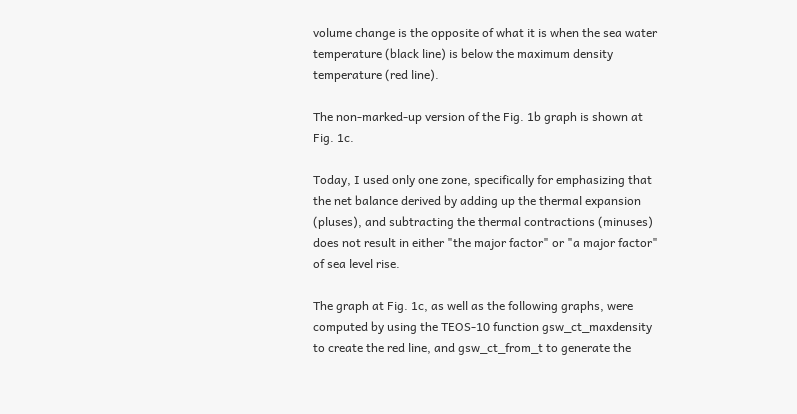volume change is the opposite of what it is when the sea water temperature (black line) is below the maximum density temperature (red line).

The non-marked-up version of the Fig. 1b graph is shown at Fig. 1c.

Today, I used only one zone, specifically for emphasizing that the net balance derived by adding up the thermal expansion (pluses), and subtracting the thermal contractions (minuses) does not result in either "the major factor" or "a major factor" of sea level rise.

The graph at Fig. 1c, as well as the following graphs, were computed by using the TEOS-10 function gsw_ct_maxdensity to create the red line, and gsw_ct_from_t to generate the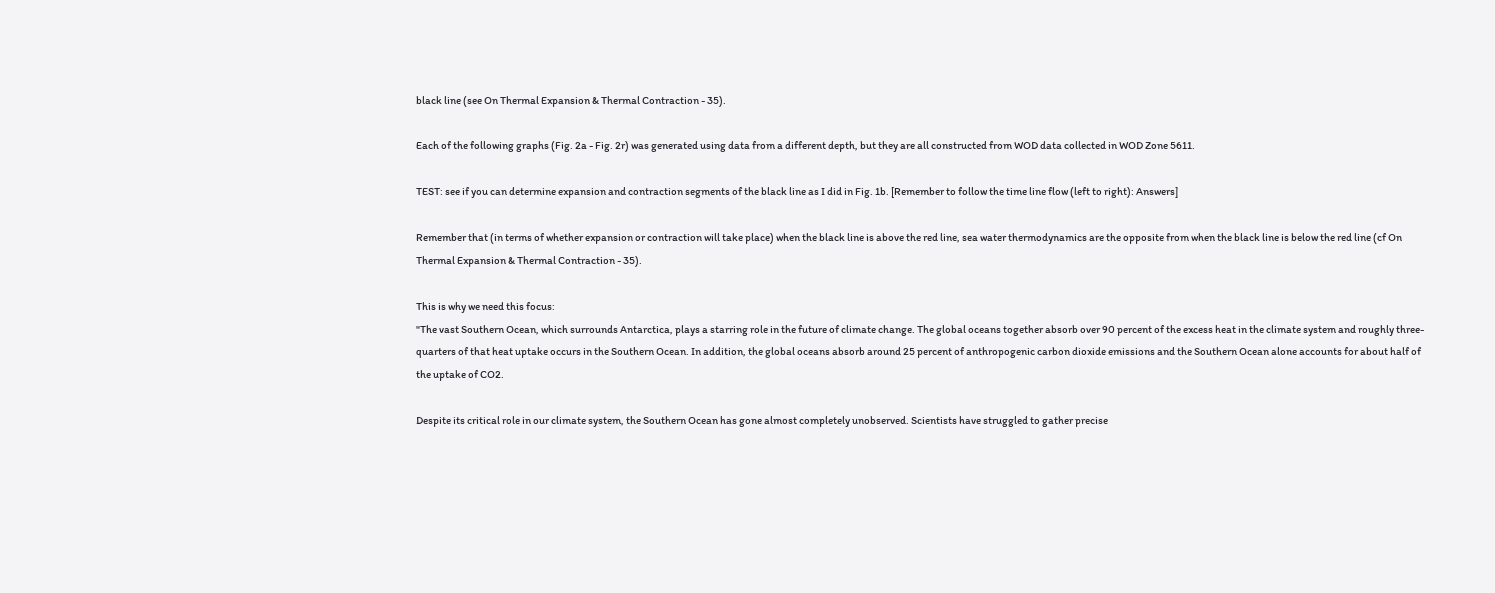black line (see On Thermal Expansion & Thermal Contraction - 35).

Each of the following graphs (Fig. 2a - Fig. 2r) was generated using data from a different depth, but they are all constructed from WOD data collected in WOD Zone 5611.

TEST: see if you can determine expansion and contraction segments of the black line as I did in Fig. 1b. [Remember to follow the time line flow (left to right): Answers]

Remember that (in terms of whether expansion or contraction will take place) when the black line is above the red line, sea water thermodynamics are the opposite from when the black line is below the red line (cf On Thermal Expansion & Thermal Contraction - 35).

This is why we need this focus:
"The vast Southern Ocean, which surrounds Antarctica, plays a starring role in the future of climate change. The global oceans together absorb over 90 percent of the excess heat in the climate system and roughly three-quarters of that heat uptake occurs in the Southern Ocean. In addition, the global oceans absorb around 25 percent of anthropogenic carbon dioxide emissions and the Southern Ocean alone accounts for about half of the uptake of CO2.

Despite its critical role in our climate system, the Southern Ocean has gone almost completely unobserved. Scientists have struggled to gather precise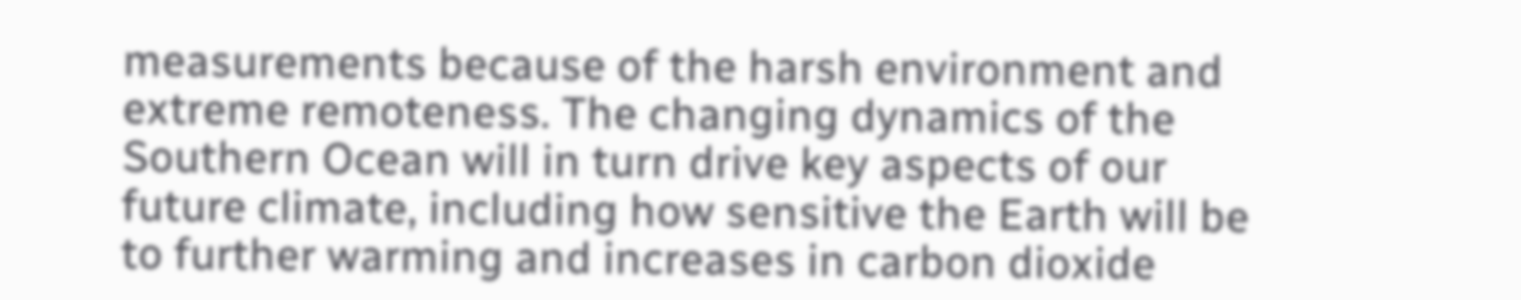measurements because of the harsh environment and extreme remoteness. The changing dynamics of the Southern Ocean will in turn drive key aspects of our future climate, including how sensitive the Earth will be to further warming and increases in carbon dioxide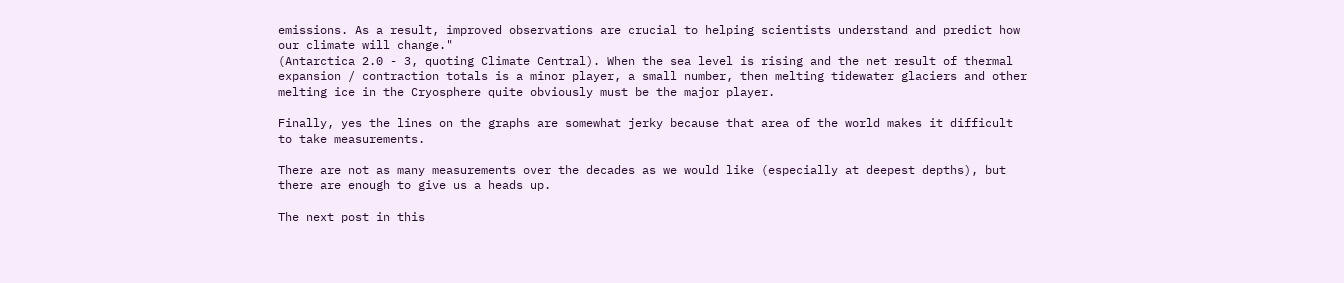emissions. As a result, improved observations are crucial to helping scientists understand and predict how our climate will change."
(Antarctica 2.0 - 3, quoting Climate Central). When the sea level is rising and the net result of thermal expansion / contraction totals is a minor player, a small number, then melting tidewater glaciers and other melting ice in the Cryosphere quite obviously must be the major player.

Finally, yes the lines on the graphs are somewhat jerky because that area of the world makes it difficult to take measurements.

There are not as many measurements over the decades as we would like (especially at deepest depths), but there are enough to give us a heads up.

The next post in this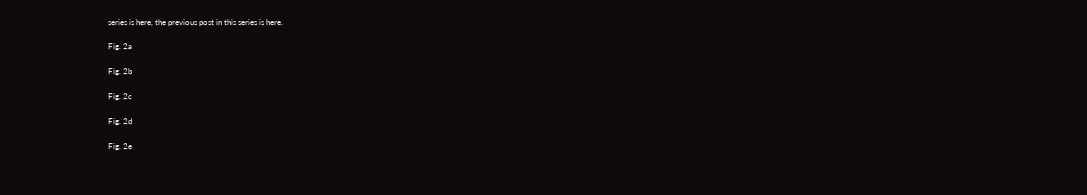series is here, the previous post in this series is here.

Fig. 2a

Fig. 2b

Fig. 2c

Fig. 2d

Fig. 2e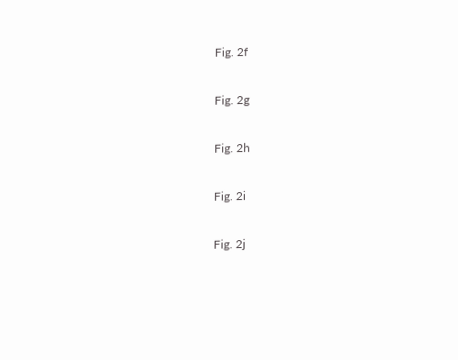Fig. 2f

Fig. 2g

Fig. 2h

Fig. 2i

Fig. 2j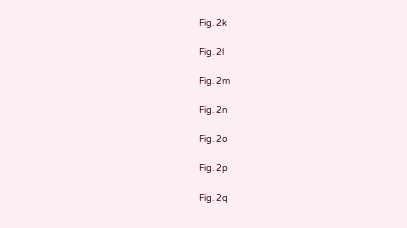Fig. 2k

Fig. 2l

Fig. 2m

Fig. 2n

Fig. 2o

Fig. 2p

Fig. 2q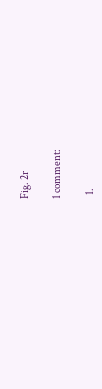Fig. 2r

1 comment:

  1.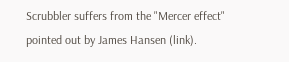Scrubbler suffers from the "Mercer effect" pointed out by James Hansen (link).